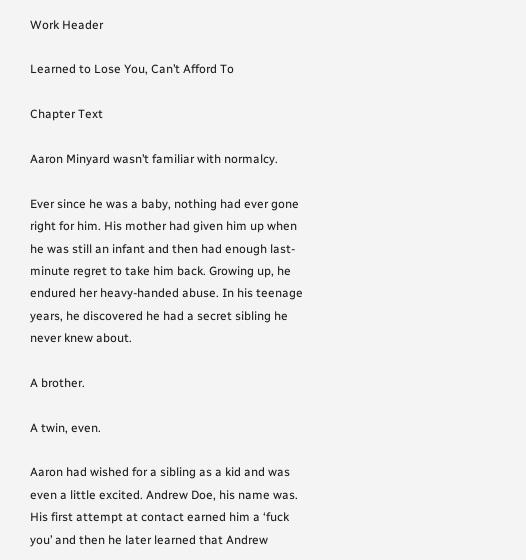Work Header

Learned to Lose You, Can’t Afford To

Chapter Text

Aaron Minyard wasn’t familiar with normalcy.

Ever since he was a baby, nothing had ever gone right for him. His mother had given him up when he was still an infant and then had enough last-minute regret to take him back. Growing up, he endured her heavy-handed abuse. In his teenage years, he discovered he had a secret sibling he never knew about.

A brother.

A twin, even.

Aaron had wished for a sibling as a kid and was even a little excited. Andrew Doe, his name was. His first attempt at contact earned him a ‘fuck you’ and then he later learned that Andrew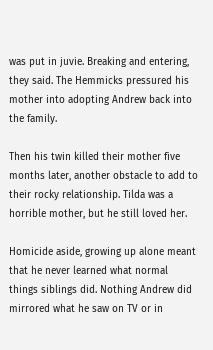was put in juvie. Breaking and entering, they said. The Hemmicks pressured his mother into adopting Andrew back into the family.

Then his twin killed their mother five months later, another obstacle to add to their rocky relationship. Tilda was a horrible mother, but he still loved her.

Homicide aside, growing up alone meant that he never learned what normal things siblings did. Nothing Andrew did mirrored what he saw on TV or in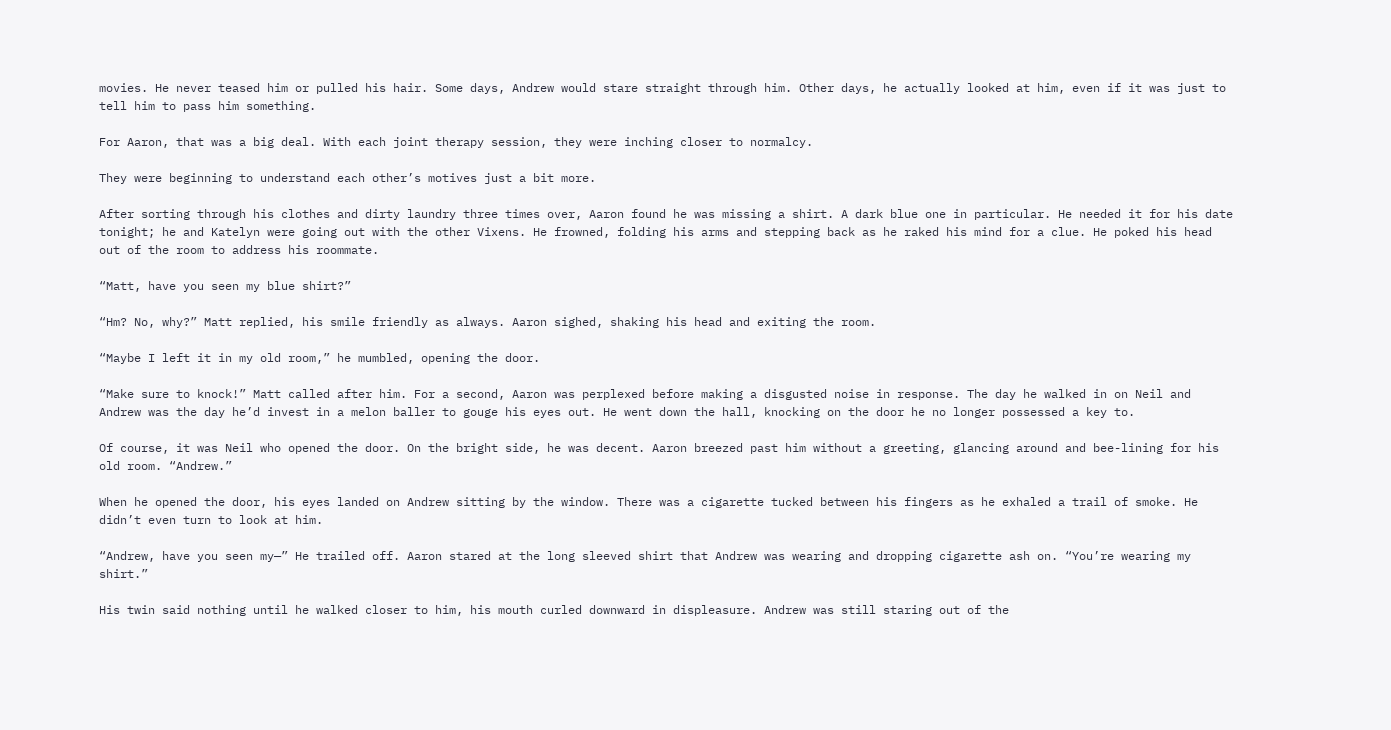movies. He never teased him or pulled his hair. Some days, Andrew would stare straight through him. Other days, he actually looked at him, even if it was just to tell him to pass him something.

For Aaron, that was a big deal. With each joint therapy session, they were inching closer to normalcy.

They were beginning to understand each other’s motives just a bit more.

After sorting through his clothes and dirty laundry three times over, Aaron found he was missing a shirt. A dark blue one in particular. He needed it for his date tonight; he and Katelyn were going out with the other Vixens. He frowned, folding his arms and stepping back as he raked his mind for a clue. He poked his head out of the room to address his roommate.

“Matt, have you seen my blue shirt?”

“Hm? No, why?” Matt replied, his smile friendly as always. Aaron sighed, shaking his head and exiting the room.

“Maybe I left it in my old room,” he mumbled, opening the door.

“Make sure to knock!” Matt called after him. For a second, Aaron was perplexed before making a disgusted noise in response. The day he walked in on Neil and Andrew was the day he’d invest in a melon baller to gouge his eyes out. He went down the hall, knocking on the door he no longer possessed a key to.

Of course, it was Neil who opened the door. On the bright side, he was decent. Aaron breezed past him without a greeting, glancing around and bee-lining for his old room. “Andrew.”

When he opened the door, his eyes landed on Andrew sitting by the window. There was a cigarette tucked between his fingers as he exhaled a trail of smoke. He didn’t even turn to look at him.

“Andrew, have you seen my—” He trailed off. Aaron stared at the long sleeved shirt that Andrew was wearing and dropping cigarette ash on. “You’re wearing my shirt.”

His twin said nothing until he walked closer to him, his mouth curled downward in displeasure. Andrew was still staring out of the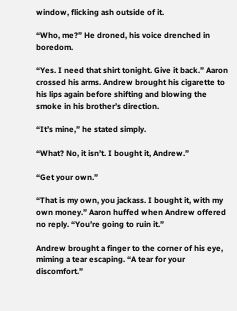window, flicking ash outside of it.

“Who, me?” He droned, his voice drenched in boredom.

“Yes. I need that shirt tonight. Give it back.” Aaron crossed his arms. Andrew brought his cigarette to his lips again before shifting and blowing the smoke in his brother’s direction.

“It’s mine,” he stated simply.

“What? No, it isn’t. I bought it, Andrew.”

“Get your own.”

“That is my own, you jackass. I bought it, with my own money.” Aaron huffed when Andrew offered no reply. “You’re going to ruin it.”

Andrew brought a finger to the corner of his eye, miming a tear escaping. “A tear for your discomfort.”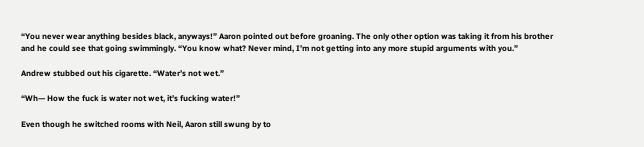“You never wear anything besides black, anyways!” Aaron pointed out before groaning. The only other option was taking it from his brother and he could see that going swimmingly. “You know what? Never mind, I’m not getting into any more stupid arguments with you.”

Andrew stubbed out his cigarette. “Water’s not wet.”

“Wh— How the fuck is water not wet, it’s fucking water!”

Even though he switched rooms with Neil, Aaron still swung by to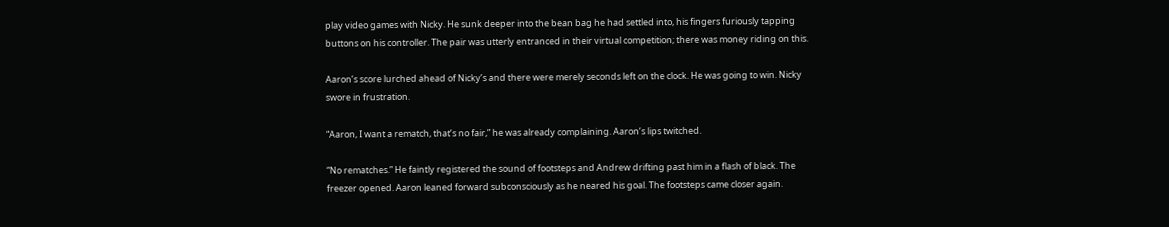play video games with Nicky. He sunk deeper into the bean bag he had settled into, his fingers furiously tapping buttons on his controller. The pair was utterly entranced in their virtual competition; there was money riding on this.

Aaron’s score lurched ahead of Nicky’s and there were merely seconds left on the clock. He was going to win. Nicky swore in frustration.

“Aaron, I want a rematch, that’s no fair,” he was already complaining. Aaron’s lips twitched.

“No rematches.” He faintly registered the sound of footsteps and Andrew drifting past him in a flash of black. The freezer opened. Aaron leaned forward subconsciously as he neared his goal. The footsteps came closer again.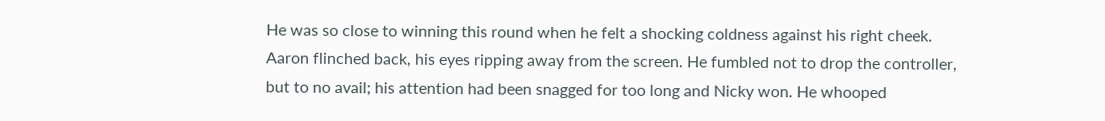He was so close to winning this round when he felt a shocking coldness against his right cheek. Aaron flinched back, his eyes ripping away from the screen. He fumbled not to drop the controller, but to no avail; his attention had been snagged for too long and Nicky won. He whooped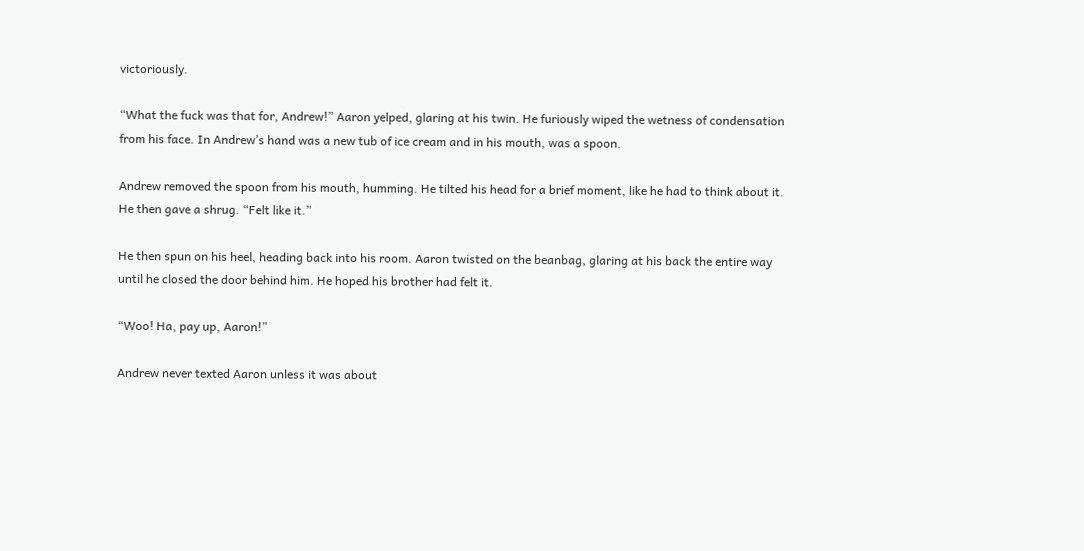victoriously.

“What the fuck was that for, Andrew!” Aaron yelped, glaring at his twin. He furiously wiped the wetness of condensation from his face. In Andrew’s hand was a new tub of ice cream and in his mouth, was a spoon.

Andrew removed the spoon from his mouth, humming. He tilted his head for a brief moment, like he had to think about it. He then gave a shrug. “Felt like it.”

He then spun on his heel, heading back into his room. Aaron twisted on the beanbag, glaring at his back the entire way until he closed the door behind him. He hoped his brother had felt it.

“Woo! Ha, pay up, Aaron!”

Andrew never texted Aaron unless it was about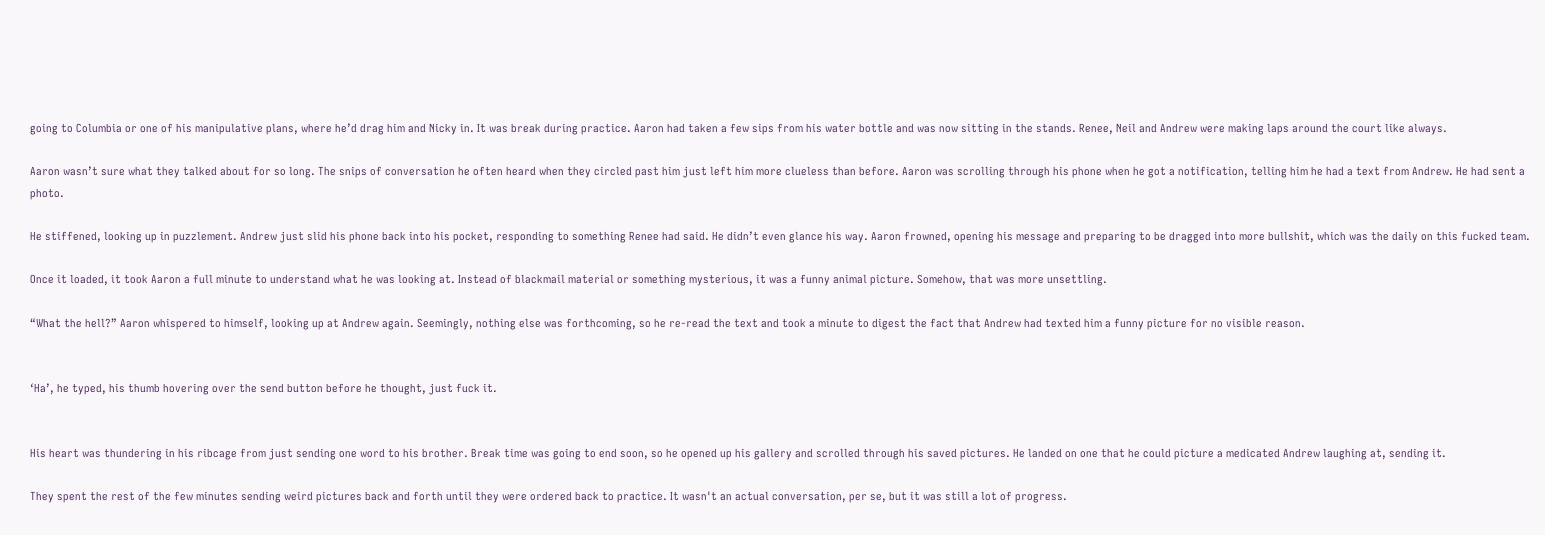going to Columbia or one of his manipulative plans, where he’d drag him and Nicky in. It was break during practice. Aaron had taken a few sips from his water bottle and was now sitting in the stands. Renee, Neil and Andrew were making laps around the court like always.

Aaron wasn’t sure what they talked about for so long. The snips of conversation he often heard when they circled past him just left him more clueless than before. Aaron was scrolling through his phone when he got a notification, telling him he had a text from Andrew. He had sent a photo.

He stiffened, looking up in puzzlement. Andrew just slid his phone back into his pocket, responding to something Renee had said. He didn’t even glance his way. Aaron frowned, opening his message and preparing to be dragged into more bullshit, which was the daily on this fucked team.

Once it loaded, it took Aaron a full minute to understand what he was looking at. Instead of blackmail material or something mysterious, it was a funny animal picture. Somehow, that was more unsettling.

“What the hell?” Aaron whispered to himself, looking up at Andrew again. Seemingly, nothing else was forthcoming, so he re-read the text and took a minute to digest the fact that Andrew had texted him a funny picture for no visible reason.


‘Ha’, he typed, his thumb hovering over the send button before he thought, just fuck it.


His heart was thundering in his ribcage from just sending one word to his brother. Break time was going to end soon, so he opened up his gallery and scrolled through his saved pictures. He landed on one that he could picture a medicated Andrew laughing at, sending it.

They spent the rest of the few minutes sending weird pictures back and forth until they were ordered back to practice. It wasn't an actual conversation, per se, but it was still a lot of progress.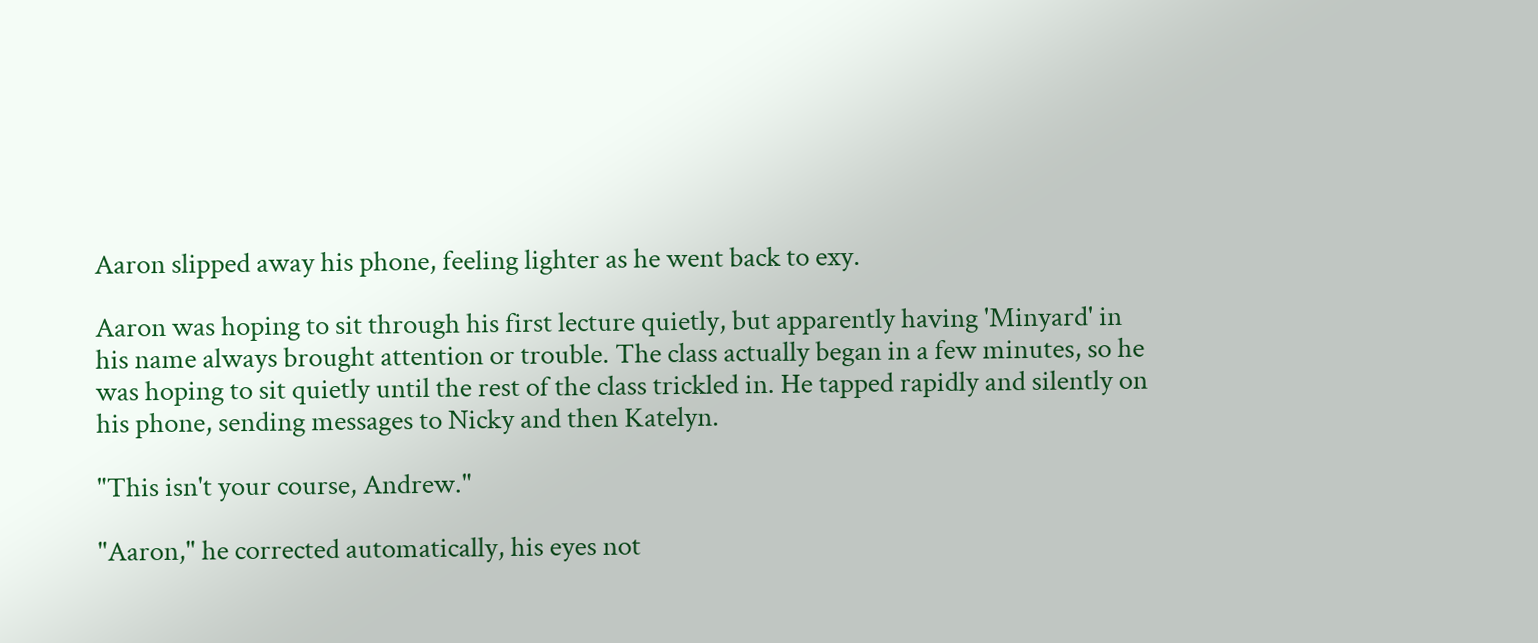Aaron slipped away his phone, feeling lighter as he went back to exy.

Aaron was hoping to sit through his first lecture quietly, but apparently having 'Minyard' in his name always brought attention or trouble. The class actually began in a few minutes, so he was hoping to sit quietly until the rest of the class trickled in. He tapped rapidly and silently on his phone, sending messages to Nicky and then Katelyn.

"This isn't your course, Andrew."

"Aaron," he corrected automatically, his eyes not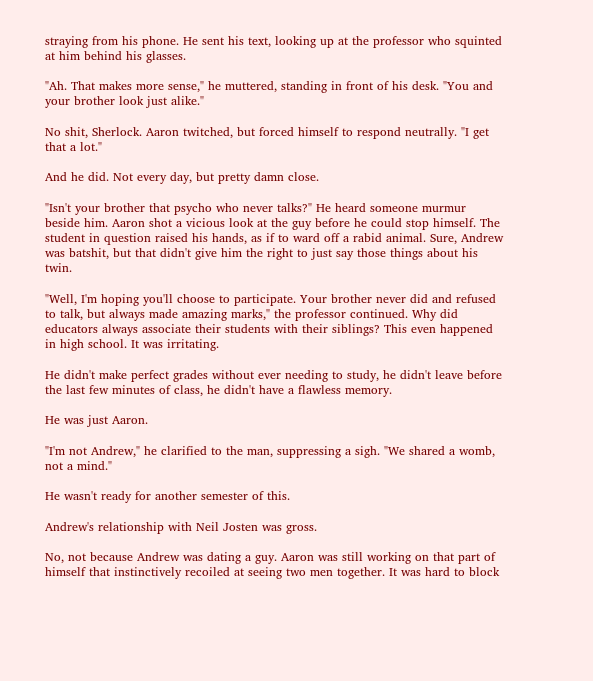straying from his phone. He sent his text, looking up at the professor who squinted at him behind his glasses.

"Ah. That makes more sense," he muttered, standing in front of his desk. "You and your brother look just alike."

No shit, Sherlock. Aaron twitched, but forced himself to respond neutrally. "I get that a lot."

And he did. Not every day, but pretty damn close.

"Isn't your brother that psycho who never talks?" He heard someone murmur beside him. Aaron shot a vicious look at the guy before he could stop himself. The student in question raised his hands, as if to ward off a rabid animal. Sure, Andrew was batshit, but that didn't give him the right to just say those things about his twin.

"Well, I'm hoping you'll choose to participate. Your brother never did and refused to talk, but always made amazing marks," the professor continued. Why did educators always associate their students with their siblings? This even happened in high school. It was irritating.

He didn't make perfect grades without ever needing to study, he didn't leave before the last few minutes of class, he didn't have a flawless memory.

He was just Aaron.

"I'm not Andrew," he clarified to the man, suppressing a sigh. "We shared a womb, not a mind."

He wasn't ready for another semester of this.

Andrew's relationship with Neil Josten was gross.

No, not because Andrew was dating a guy. Aaron was still working on that part of himself that instinctively recoiled at seeing two men together. It was hard to block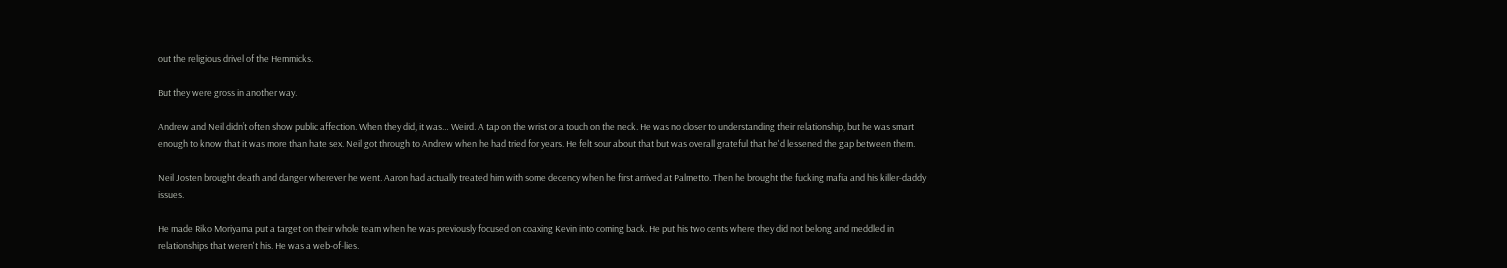out the religious drivel of the Hemmicks.

But they were gross in another way.

Andrew and Neil didn’t often show public affection. When they did, it was… Weird. A tap on the wrist or a touch on the neck. He was no closer to understanding their relationship, but he was smart enough to know that it was more than hate sex. Neil got through to Andrew when he had tried for years. He felt sour about that but was overall grateful that he'd lessened the gap between them.

Neil Josten brought death and danger wherever he went. Aaron had actually treated him with some decency when he first arrived at Palmetto. Then he brought the fucking mafia and his killer-daddy issues.

He made Riko Moriyama put a target on their whole team when he was previously focused on coaxing Kevin into coming back. He put his two cents where they did not belong and meddled in relationships that weren't his. He was a web-of-lies.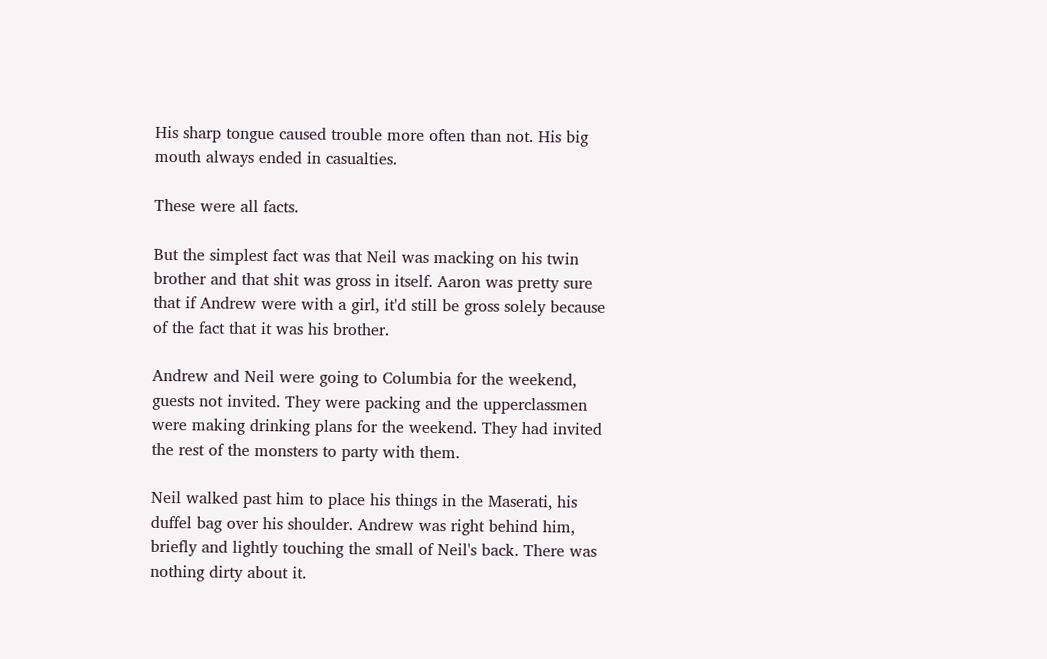His sharp tongue caused trouble more often than not. His big mouth always ended in casualties.

These were all facts.

But the simplest fact was that Neil was macking on his twin brother and that shit was gross in itself. Aaron was pretty sure that if Andrew were with a girl, it'd still be gross solely because of the fact that it was his brother.

Andrew and Neil were going to Columbia for the weekend, guests not invited. They were packing and the upperclassmen were making drinking plans for the weekend. They had invited the rest of the monsters to party with them.

Neil walked past him to place his things in the Maserati, his duffel bag over his shoulder. Andrew was right behind him, briefly and lightly touching the small of Neil's back. There was nothing dirty about it.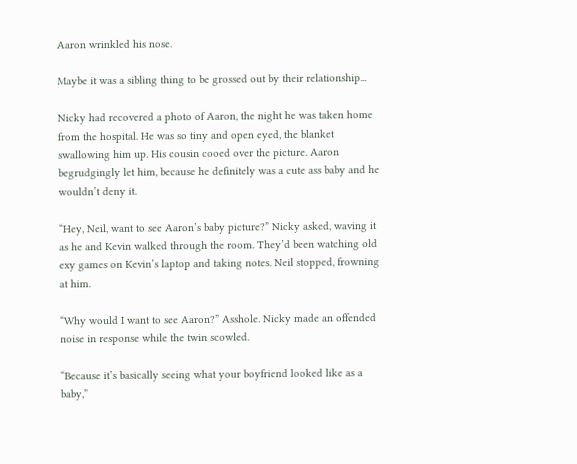Aaron wrinkled his nose.

Maybe it was a sibling thing to be grossed out by their relationship...

Nicky had recovered a photo of Aaron, the night he was taken home from the hospital. He was so tiny and open eyed, the blanket swallowing him up. His cousin cooed over the picture. Aaron begrudgingly let him, because he definitely was a cute ass baby and he wouldn’t deny it.

“Hey, Neil, want to see Aaron’s baby picture?” Nicky asked, waving it as he and Kevin walked through the room. They’d been watching old exy games on Kevin’s laptop and taking notes. Neil stopped, frowning at him.

“Why would I want to see Aaron?” Asshole. Nicky made an offended noise in response while the twin scowled.

“Because it’s basically seeing what your boyfriend looked like as a baby,”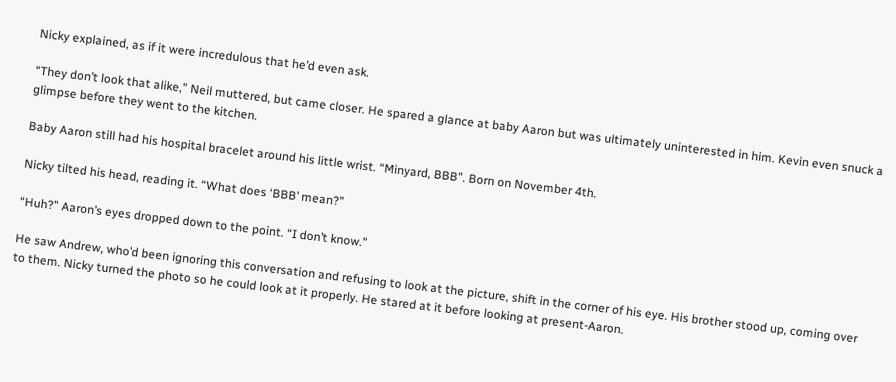Nicky explained, as if it were incredulous that he’d even ask.

“They don’t look that alike,” Neil muttered, but came closer. He spared a glance at baby Aaron but was ultimately uninterested in him. Kevin even snuck a glimpse before they went to the kitchen.

Baby Aaron still had his hospital bracelet around his little wrist. “Minyard, BBB”. Born on November 4th.

Nicky tilted his head, reading it. “What does ‘BBB’ mean?”

“Huh?” Aaron’s eyes dropped down to the point. “I don’t know.”

He saw Andrew, who’d been ignoring this conversation and refusing to look at the picture, shift in the corner of his eye. His brother stood up, coming over to them. Nicky turned the photo so he could look at it properly. He stared at it before looking at present-Aaron.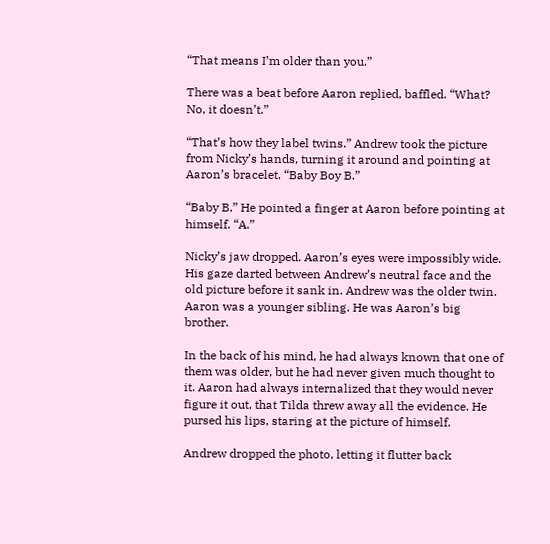“That means I’m older than you.”

There was a beat before Aaron replied, baffled. “What? No, it doesn’t.”

“That’s how they label twins.” Andrew took the picture from Nicky’s hands, turning it around and pointing at Aaron’s bracelet. “Baby Boy B.”

“Baby B.” He pointed a finger at Aaron before pointing at himself. “A.”

Nicky’s jaw dropped. Aaron’s eyes were impossibly wide. His gaze darted between Andrew’s neutral face and the old picture before it sank in. Andrew was the older twin. Aaron was a younger sibling. He was Aaron’s big brother.

In the back of his mind, he had always known that one of them was older, but he had never given much thought to it. Aaron had always internalized that they would never figure it out, that Tilda threw away all the evidence. He pursed his lips, staring at the picture of himself.

Andrew dropped the photo, letting it flutter back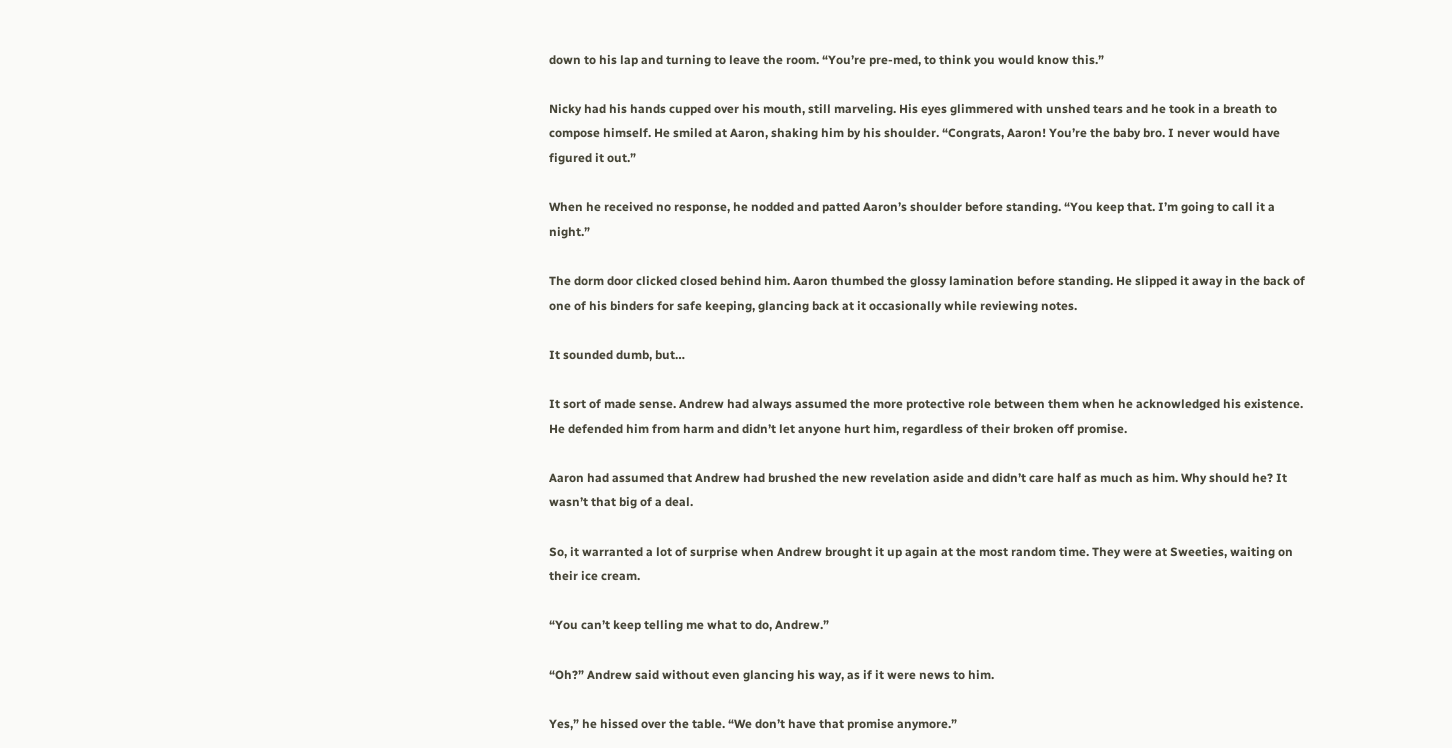down to his lap and turning to leave the room. “You’re pre-med, to think you would know this.”

Nicky had his hands cupped over his mouth, still marveling. His eyes glimmered with unshed tears and he took in a breath to compose himself. He smiled at Aaron, shaking him by his shoulder. “Congrats, Aaron! You’re the baby bro. I never would have figured it out.”

When he received no response, he nodded and patted Aaron’s shoulder before standing. “You keep that. I’m going to call it a night.”

The dorm door clicked closed behind him. Aaron thumbed the glossy lamination before standing. He slipped it away in the back of one of his binders for safe keeping, glancing back at it occasionally while reviewing notes.

It sounded dumb, but…

It sort of made sense. Andrew had always assumed the more protective role between them when he acknowledged his existence. He defended him from harm and didn’t let anyone hurt him, regardless of their broken off promise.

Aaron had assumed that Andrew had brushed the new revelation aside and didn’t care half as much as him. Why should he? It wasn’t that big of a deal.

So, it warranted a lot of surprise when Andrew brought it up again at the most random time. They were at Sweeties, waiting on their ice cream.

“You can’t keep telling me what to do, Andrew.”

“Oh?” Andrew said without even glancing his way, as if it were news to him.

Yes,” he hissed over the table. “We don’t have that promise anymore.”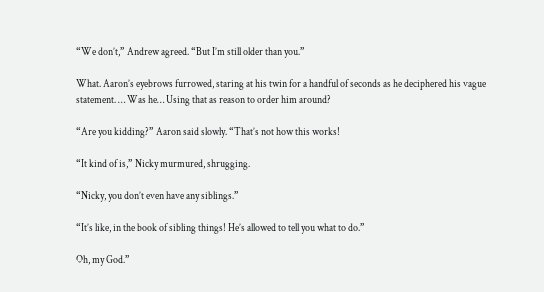“We don’t,” Andrew agreed. “But I’m still older than you.”

What. Aaron’s eyebrows furrowed, staring at his twin for a handful of seconds as he deciphered his vague statement. … Was he… Using that as reason to order him around?

“Are you kidding?” Aaron said slowly. “That’s not how this works!

“It kind of is,” Nicky murmured, shrugging.

“Nicky, you don’t even have any siblings.”

“It’s like, in the book of sibling things! He’s allowed to tell you what to do.”

Oh, my God.”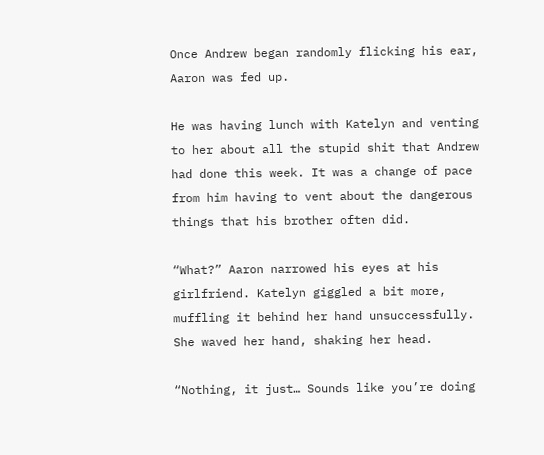Once Andrew began randomly flicking his ear, Aaron was fed up.

He was having lunch with Katelyn and venting to her about all the stupid shit that Andrew had done this week. It was a change of pace from him having to vent about the dangerous things that his brother often did.

“What?” Aaron narrowed his eyes at his girlfriend. Katelyn giggled a bit more, muffling it behind her hand unsuccessfully. She waved her hand, shaking her head.

“Nothing, it just… Sounds like you’re doing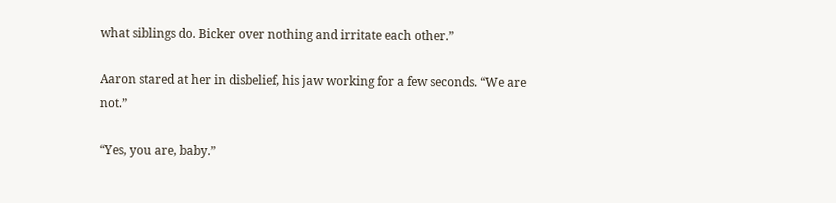what siblings do. Bicker over nothing and irritate each other.”

Aaron stared at her in disbelief, his jaw working for a few seconds. “We are not.”

“Yes, you are, baby.”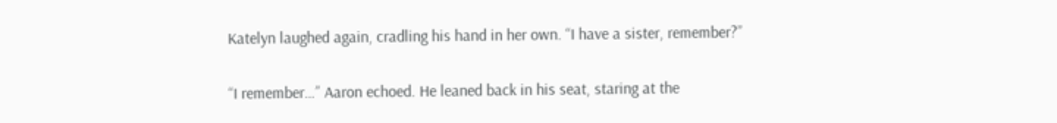Katelyn laughed again, cradling his hand in her own. “I have a sister, remember?”

“I remember…” Aaron echoed. He leaned back in his seat, staring at the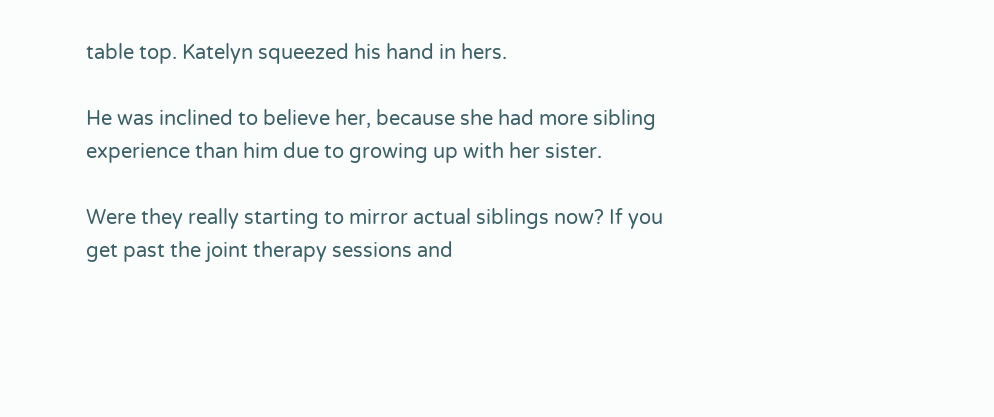table top. Katelyn squeezed his hand in hers.

He was inclined to believe her, because she had more sibling experience than him due to growing up with her sister.

Were they really starting to mirror actual siblings now? If you get past the joint therapy sessions and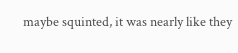maybe squinted, it was nearly like they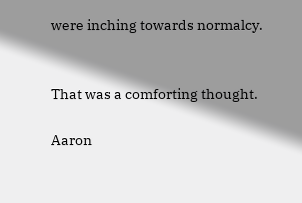were inching towards normalcy.


That was a comforting thought.

Aaron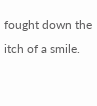fought down the itch of a smile.